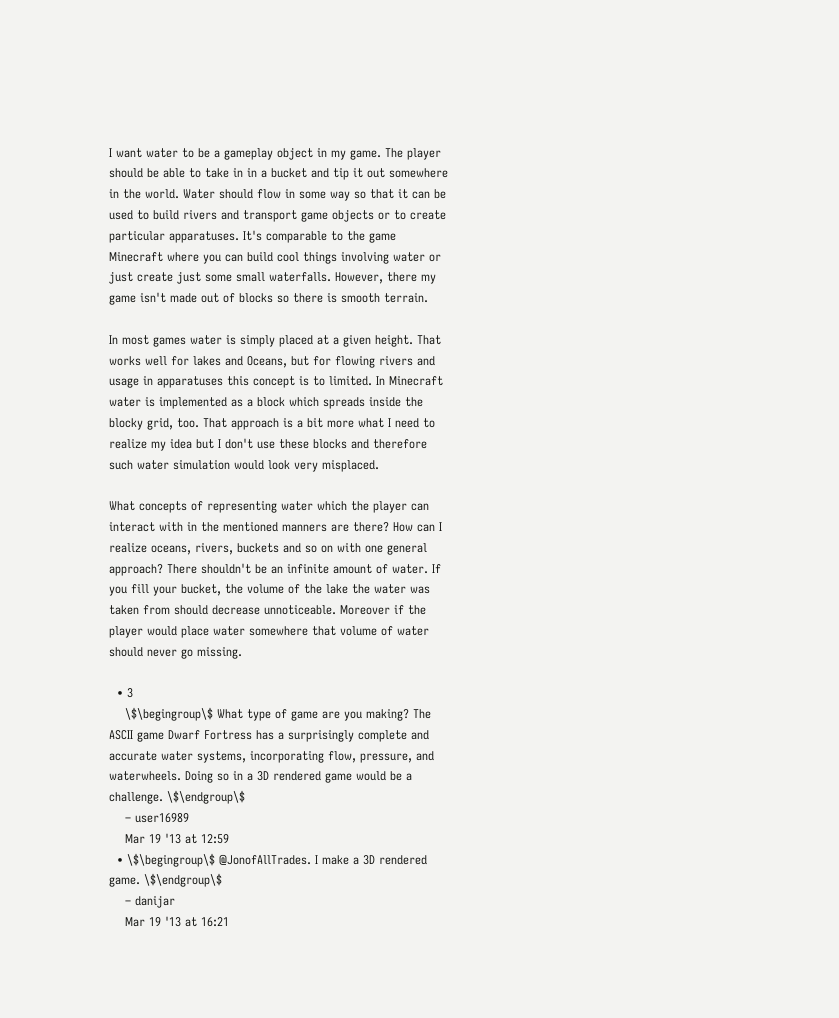I want water to be a gameplay object in my game. The player should be able to take in in a bucket and tip it out somewhere in the world. Water should flow in some way so that it can be used to build rivers and transport game objects or to create particular apparatuses. It's comparable to the game Minecraft where you can build cool things involving water or just create just some small waterfalls. However, there my game isn't made out of blocks so there is smooth terrain.

In most games water is simply placed at a given height. That works well for lakes and Oceans, but for flowing rivers and usage in apparatuses this concept is to limited. In Minecraft water is implemented as a block which spreads inside the blocky grid, too. That approach is a bit more what I need to realize my idea but I don't use these blocks and therefore such water simulation would look very misplaced.

What concepts of representing water which the player can interact with in the mentioned manners are there? How can I realize oceans, rivers, buckets and so on with one general approach? There shouldn't be an infinite amount of water. If you fill your bucket, the volume of the lake the water was taken from should decrease unnoticeable. Moreover if the player would place water somewhere that volume of water should never go missing.

  • 3
    \$\begingroup\$ What type of game are you making? The ASCII game Dwarf Fortress has a surprisingly complete and accurate water systems, incorporating flow, pressure, and waterwheels. Doing so in a 3D rendered game would be a challenge. \$\endgroup\$
    – user16989
    Mar 19 '13 at 12:59
  • \$\begingroup\$ @JonofAllTrades. I make a 3D rendered game. \$\endgroup\$
    – danijar
    Mar 19 '13 at 16:21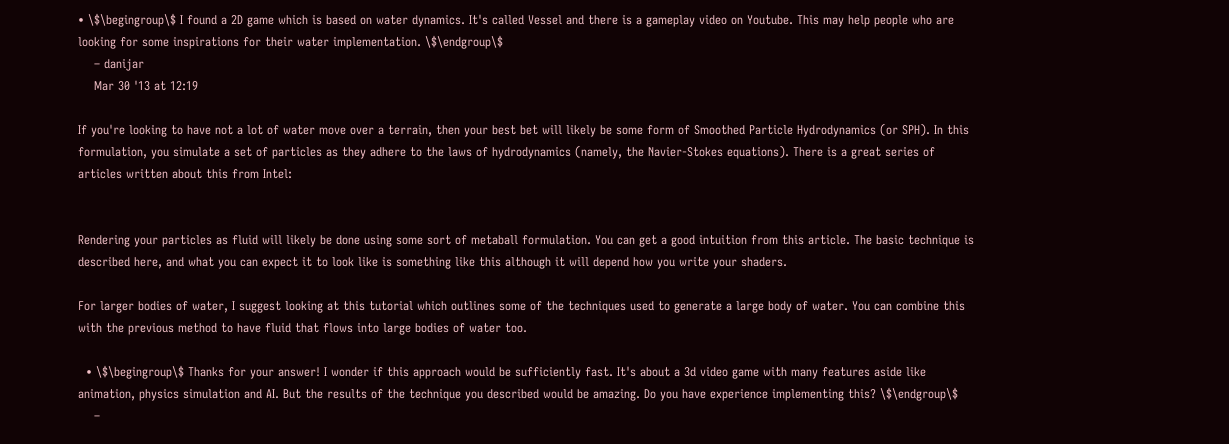• \$\begingroup\$ I found a 2D game which is based on water dynamics. It's called Vessel and there is a gameplay video on Youtube. This may help people who are looking for some inspirations for their water implementation. \$\endgroup\$
    – danijar
    Mar 30 '13 at 12:19

If you're looking to have not a lot of water move over a terrain, then your best bet will likely be some form of Smoothed Particle Hydrodynamics (or SPH). In this formulation, you simulate a set of particles as they adhere to the laws of hydrodynamics (namely, the Navier-Stokes equations). There is a great series of articles written about this from Intel:


Rendering your particles as fluid will likely be done using some sort of metaball formulation. You can get a good intuition from this article. The basic technique is described here, and what you can expect it to look like is something like this although it will depend how you write your shaders.

For larger bodies of water, I suggest looking at this tutorial which outlines some of the techniques used to generate a large body of water. You can combine this with the previous method to have fluid that flows into large bodies of water too.

  • \$\begingroup\$ Thanks for your answer! I wonder if this approach would be sufficiently fast. It's about a 3d video game with many features aside like animation, physics simulation and AI. But the results of the technique you described would be amazing. Do you have experience implementing this? \$\endgroup\$
    –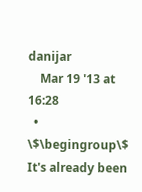danijar
    Mar 19 '13 at 16:28
  • \$\begingroup\$ It's already been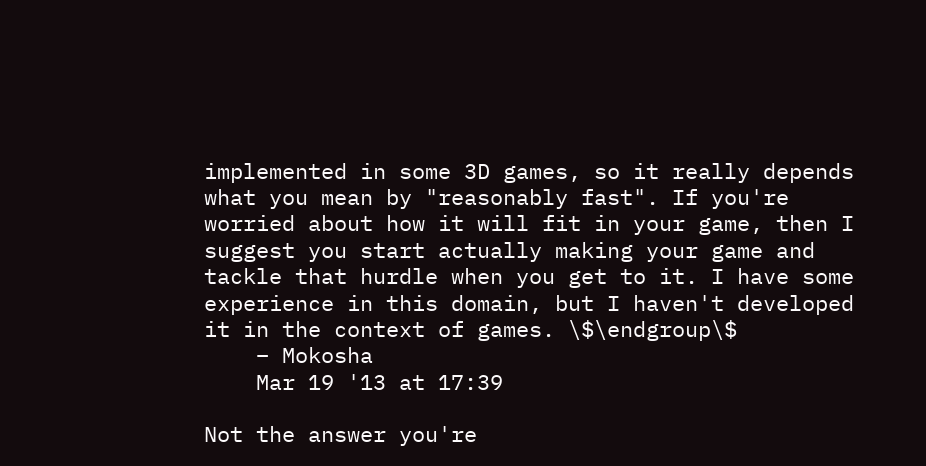implemented in some 3D games, so it really depends what you mean by "reasonably fast". If you're worried about how it will fit in your game, then I suggest you start actually making your game and tackle that hurdle when you get to it. I have some experience in this domain, but I haven't developed it in the context of games. \$\endgroup\$
    – Mokosha
    Mar 19 '13 at 17:39

Not the answer you're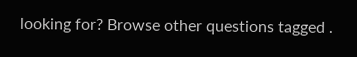looking for? Browse other questions tagged .